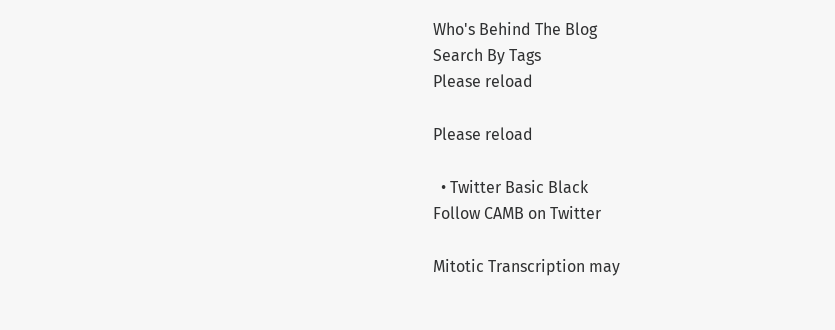Who's Behind The Blog
Search By Tags
Please reload

Please reload

  • Twitter Basic Black
Follow CAMB on Twitter

Mitotic Transcription may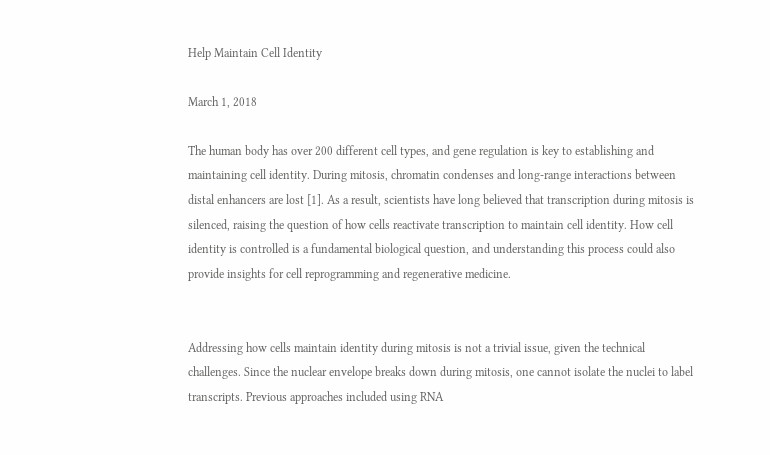Help Maintain Cell Identity

March 1, 2018

The human body has over 200 different cell types, and gene regulation is key to establishing and maintaining cell identity. During mitosis, chromatin condenses and long-range interactions between distal enhancers are lost [1]. As a result, scientists have long believed that transcription during mitosis is silenced, raising the question of how cells reactivate transcription to maintain cell identity. How cell identity is controlled is a fundamental biological question, and understanding this process could also provide insights for cell reprogramming and regenerative medicine.


Addressing how cells maintain identity during mitosis is not a trivial issue, given the technical challenges. Since the nuclear envelope breaks down during mitosis, one cannot isolate the nuclei to label transcripts. Previous approaches included using RNA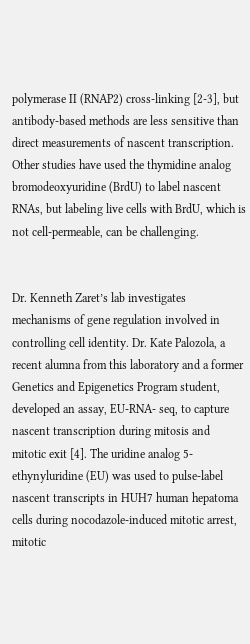polymerase II (RNAP2) cross-linking [2-3], but antibody-based methods are less sensitive than direct measurements of nascent transcription. Other studies have used the thymidine analog bromodeoxyuridine (BrdU) to label nascent RNAs, but labeling live cells with BrdU, which is not cell-permeable, can be challenging.


Dr. Kenneth Zaret’s lab investigates mechanisms of gene regulation involved in controlling cell identity. Dr. Kate Palozola, a recent alumna from this laboratory and a former Genetics and Epigenetics Program student, developed an assay, EU-RNA- seq, to capture nascent transcription during mitosis and mitotic exit [4]. The uridine analog 5-ethynyluridine (EU) was used to pulse-label nascent transcripts in HUH7 human hepatoma cells during nocodazole-induced mitotic arrest, mitotic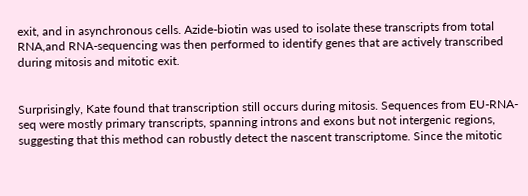exit, and in asynchronous cells. Azide-biotin was used to isolate these transcripts from total RNA,and RNA-sequencing was then performed to identify genes that are actively transcribed during mitosis and mitotic exit.


Surprisingly, Kate found that transcription still occurs during mitosis. Sequences from EU-RNA- seq were mostly primary transcripts, spanning introns and exons but not intergenic regions, suggesting that this method can robustly detect the nascent transcriptome. Since the mitotic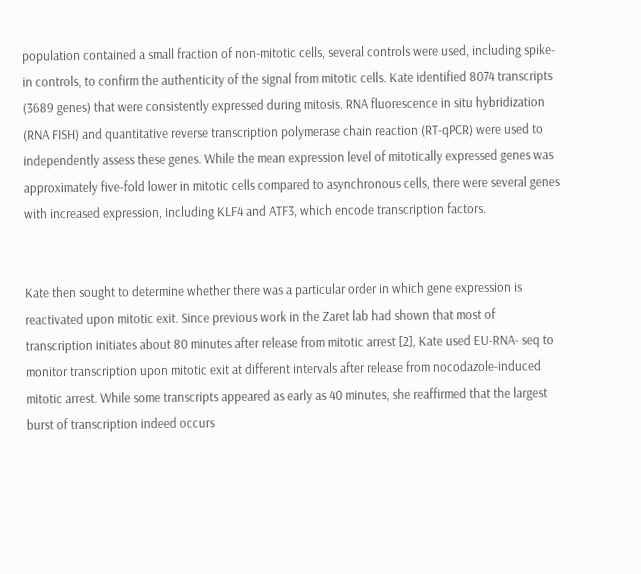population contained a small fraction of non-mitotic cells, several controls were used, including spike-in controls, to confirm the authenticity of the signal from mitotic cells. Kate identified 8074 transcripts (3689 genes) that were consistently expressed during mitosis. RNA fluorescence in situ hybridization (RNA FISH) and quantitative reverse transcription polymerase chain reaction (RT-qPCR) were used to independently assess these genes. While the mean expression level of mitotically expressed genes was approximately five-fold lower in mitotic cells compared to asynchronous cells, there were several genes with increased expression, including KLF4 and ATF3, which encode transcription factors.


Kate then sought to determine whether there was a particular order in which gene expression is reactivated upon mitotic exit. Since previous work in the Zaret lab had shown that most of transcription initiates about 80 minutes after release from mitotic arrest [2], Kate used EU-RNA- seq to monitor transcription upon mitotic exit at different intervals after release from nocodazole-induced mitotic arrest. While some transcripts appeared as early as 40 minutes, she reaffirmed that the largest burst of transcription indeed occurs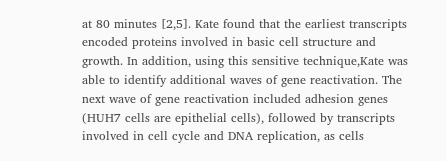at 80 minutes [2,5]. Kate found that the earliest transcripts encoded proteins involved in basic cell structure and growth. In addition, using this sensitive technique,Kate was able to identify additional waves of gene reactivation. The next wave of gene reactivation included adhesion genes (HUH7 cells are epithelial cells), followed by transcripts involved in cell cycle and DNA replication, as cells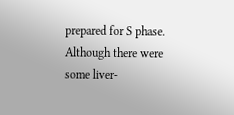prepared for S phase. Although there were some liver-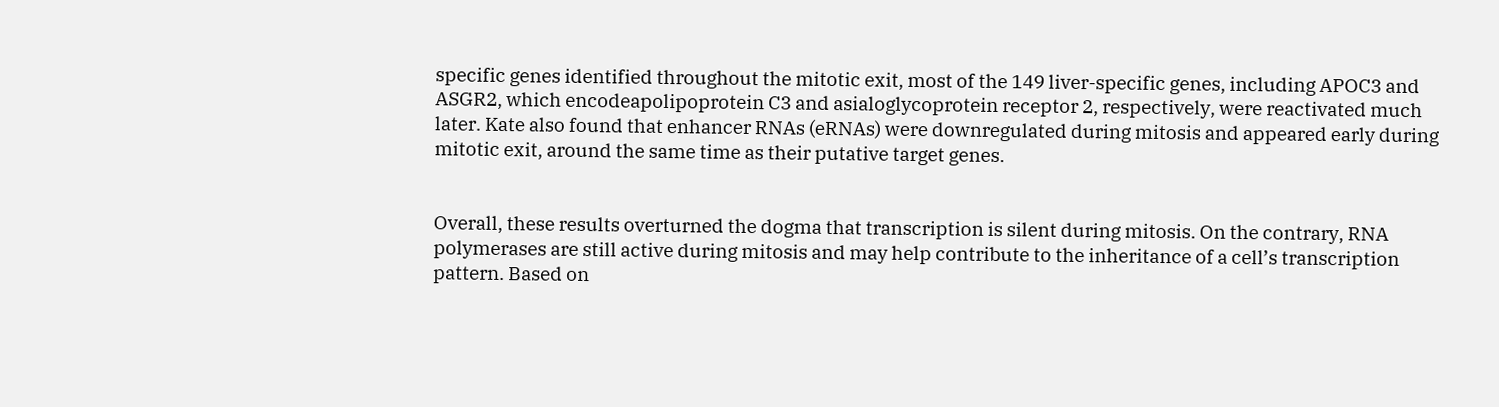specific genes identified throughout the mitotic exit, most of the 149 liver-specific genes, including APOC3 and ASGR2, which encodeapolipoprotein C3 and asialoglycoprotein receptor 2, respectively, were reactivated much later. Kate also found that enhancer RNAs (eRNAs) were downregulated during mitosis and appeared early during mitotic exit, around the same time as their putative target genes.


Overall, these results overturned the dogma that transcription is silent during mitosis. On the contrary, RNA polymerases are still active during mitosis and may help contribute to the inheritance of a cell’s transcription pattern. Based on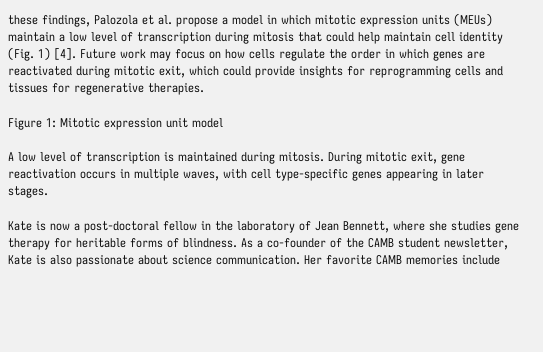these findings, Palozola et al. propose a model in which mitotic expression units (MEUs) maintain a low level of transcription during mitosis that could help maintain cell identity (Fig. 1) [4]. Future work may focus on how cells regulate the order in which genes are reactivated during mitotic exit, which could provide insights for reprogramming cells and tissues for regenerative therapies.

Figure 1: Mitotic expression unit model

A low level of transcription is maintained during mitosis. During mitotic exit, gene reactivation occurs in multiple waves, with cell type-specific genes appearing in later stages.

Kate is now a post-doctoral fellow in the laboratory of Jean Bennett, where she studies gene therapy for heritable forms of blindness. As a co-founder of the CAMB student newsletter, Kate is also passionate about science communication. Her favorite CAMB memories include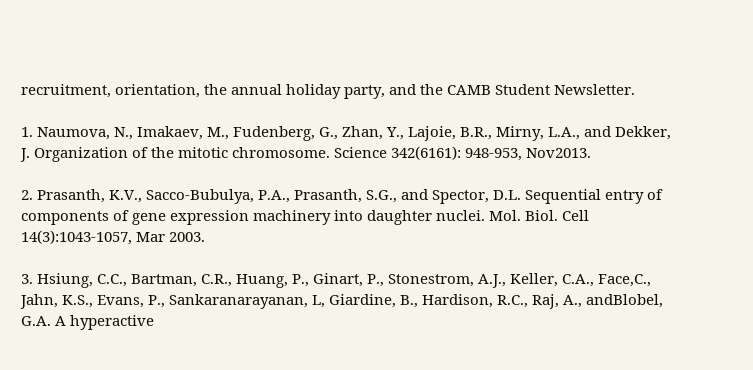recruitment, orientation, the annual holiday party, and the CAMB Student Newsletter.

1. Naumova, N., Imakaev, M., Fudenberg, G., Zhan, Y., Lajoie, B.R., Mirny, L.A., and Dekker, J. Organization of the mitotic chromosome. Science 342(6161): 948-953, Nov2013.

2. Prasanth, K.V., Sacco-Bubulya, P.A., Prasanth, S.G., and Spector, D.L. Sequential entry of components of gene expression machinery into daughter nuclei. Mol. Biol. Cell 14(3):1043-1057, Mar 2003.

3. Hsiung, C.C., Bartman, C.R., Huang, P., Ginart, P., Stonestrom, A.J., Keller, C.A., Face,C., Jahn, K.S., Evans, P., Sankaranarayanan, L, Giardine, B., Hardison, R.C., Raj, A., andBlobel, G.A. A hyperactive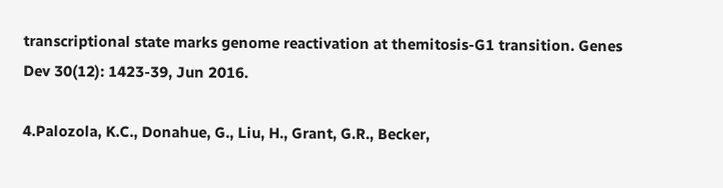transcriptional state marks genome reactivation at themitosis-G1 transition. Genes Dev 30(12): 1423-39, Jun 2016.

4.Palozola, K.C., Donahue, G., Liu, H., Grant, G.R., Becker,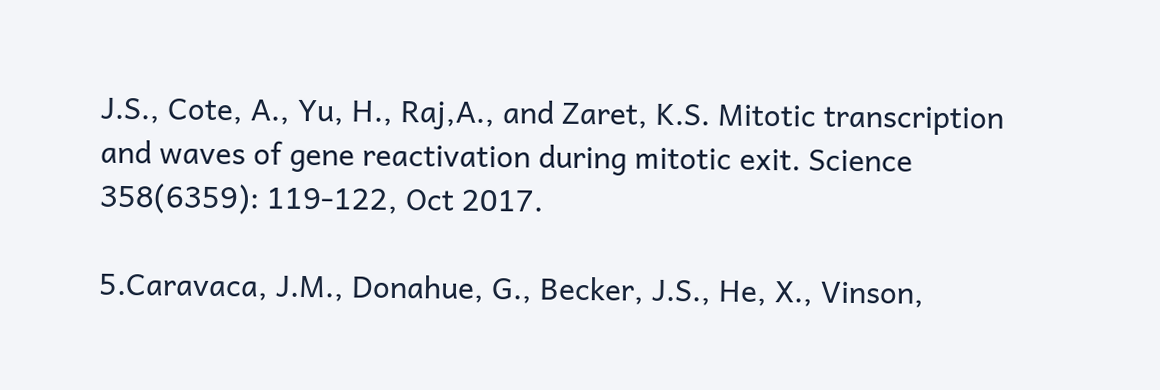J.S., Cote, A., Yu, H., Raj,A., and Zaret, K.S. Mitotic transcription and waves of gene reactivation during mitotic exit. Science 358(6359): 119-122, Oct 2017.

5.Caravaca, J.M., Donahue, G., Becker, J.S., He, X., Vinson,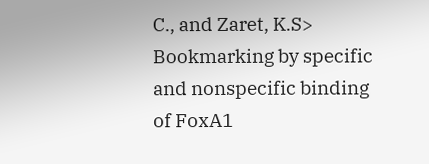C., and Zaret, K.S> Bookmarking by specific and nonspecific binding of FoxA1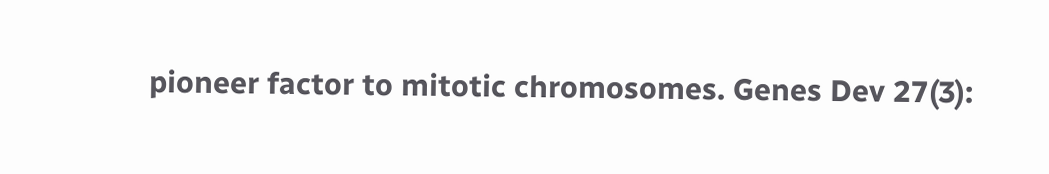pioneer factor to mitotic chromosomes. Genes Dev 27(3):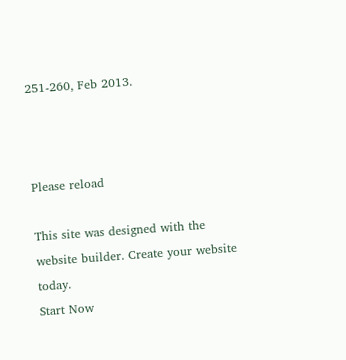251-260, Feb 2013.



Please reload

This site was designed with the
website builder. Create your website today.
Start Now